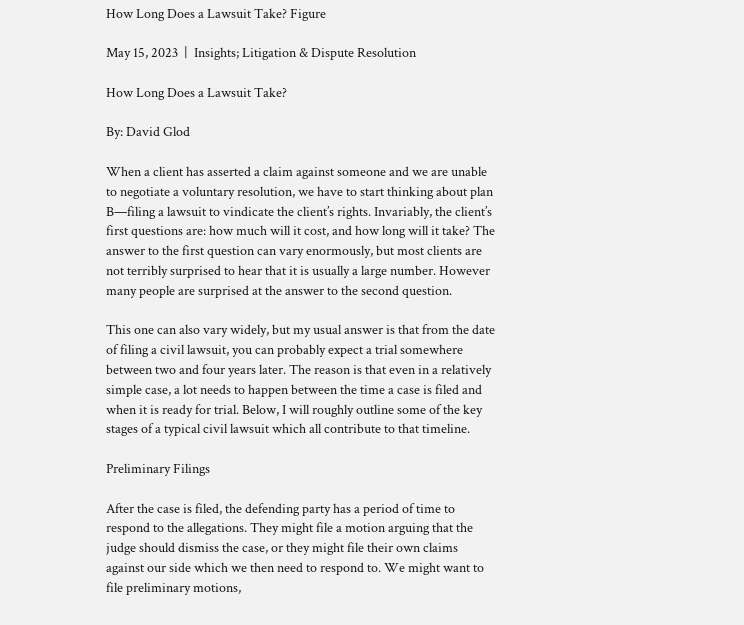How Long Does a Lawsuit Take? Figure

May 15, 2023  |  Insights; Litigation & Dispute Resolution

How Long Does a Lawsuit Take?

By: David Glod

When a client has asserted a claim against someone and we are unable to negotiate a voluntary resolution, we have to start thinking about plan B—filing a lawsuit to vindicate the client’s rights. Invariably, the client’s first questions are: how much will it cost, and how long will it take? The answer to the first question can vary enormously, but most clients are not terribly surprised to hear that it is usually a large number. However many people are surprised at the answer to the second question.

This one can also vary widely, but my usual answer is that from the date of filing a civil lawsuit, you can probably expect a trial somewhere between two and four years later. The reason is that even in a relatively simple case, a lot needs to happen between the time a case is filed and when it is ready for trial. Below, I will roughly outline some of the key stages of a typical civil lawsuit which all contribute to that timeline.

Preliminary Filings

After the case is filed, the defending party has a period of time to respond to the allegations. They might file a motion arguing that the judge should dismiss the case, or they might file their own claims against our side which we then need to respond to. We might want to file preliminary motions,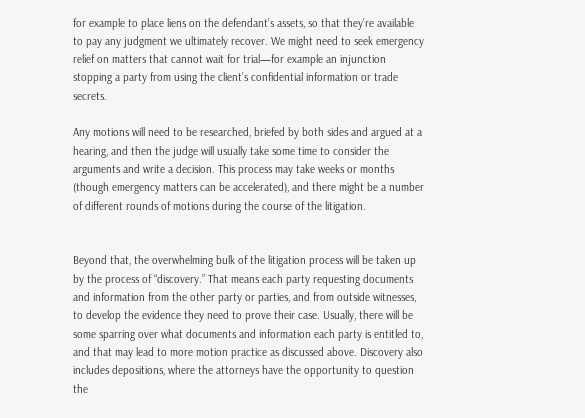for example to place liens on the defendant’s assets, so that they’re available to pay any judgment we ultimately recover. We might need to seek emergency relief on matters that cannot wait for trial—for example an injunction stopping a party from using the client’s confidential information or trade secrets.

Any motions will need to be researched, briefed by both sides and argued at a hearing, and then the judge will usually take some time to consider the arguments and write a decision. This process may take weeks or months (though emergency matters can be accelerated), and there might be a number of different rounds of motions during the course of the litigation.


Beyond that, the overwhelming bulk of the litigation process will be taken up by the process of “discovery.” That means each party requesting documents and information from the other party or parties, and from outside witnesses, to develop the evidence they need to prove their case. Usually, there will be some sparring over what documents and information each party is entitled to, and that may lead to more motion practice as discussed above. Discovery also includes depositions, where the attorneys have the opportunity to question the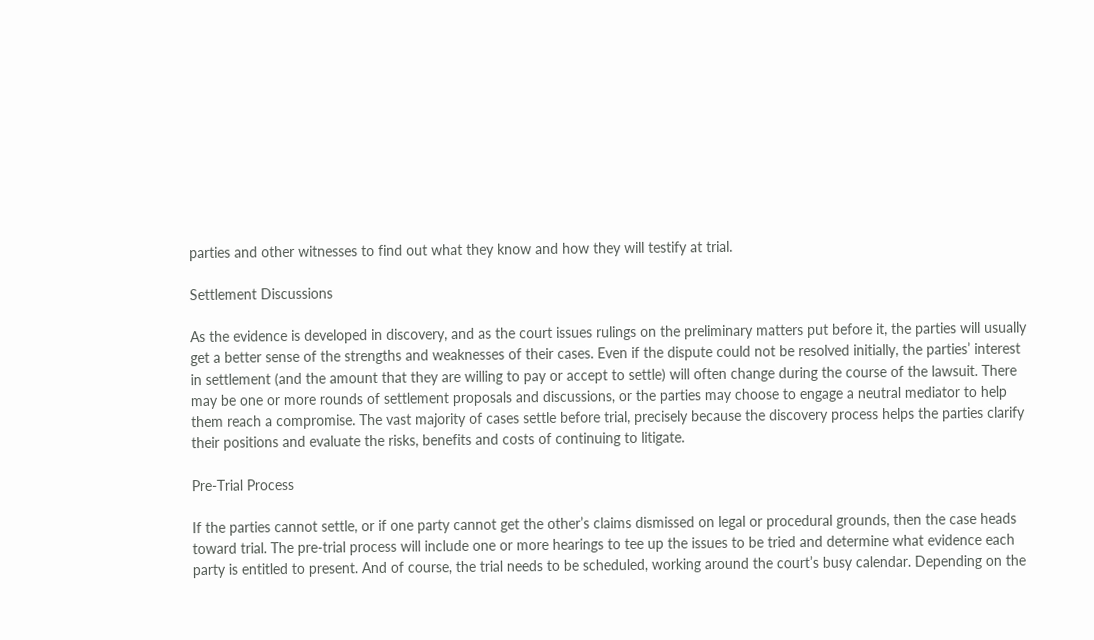parties and other witnesses to find out what they know and how they will testify at trial.

Settlement Discussions

As the evidence is developed in discovery, and as the court issues rulings on the preliminary matters put before it, the parties will usually get a better sense of the strengths and weaknesses of their cases. Even if the dispute could not be resolved initially, the parties’ interest in settlement (and the amount that they are willing to pay or accept to settle) will often change during the course of the lawsuit. There may be one or more rounds of settlement proposals and discussions, or the parties may choose to engage a neutral mediator to help them reach a compromise. The vast majority of cases settle before trial, precisely because the discovery process helps the parties clarify their positions and evaluate the risks, benefits and costs of continuing to litigate.

Pre-Trial Process

If the parties cannot settle, or if one party cannot get the other’s claims dismissed on legal or procedural grounds, then the case heads toward trial. The pre-trial process will include one or more hearings to tee up the issues to be tried and determine what evidence each party is entitled to present. And of course, the trial needs to be scheduled, working around the court’s busy calendar. Depending on the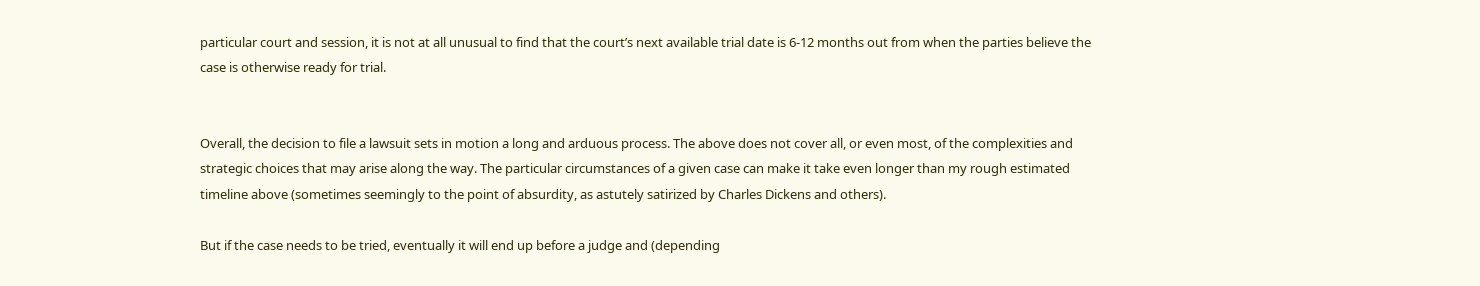particular court and session, it is not at all unusual to find that the court’s next available trial date is 6-12 months out from when the parties believe the case is otherwise ready for trial.


Overall, the decision to file a lawsuit sets in motion a long and arduous process. The above does not cover all, or even most, of the complexities and strategic choices that may arise along the way. The particular circumstances of a given case can make it take even longer than my rough estimated timeline above (sometimes seemingly to the point of absurdity, as astutely satirized by Charles Dickens and others).

But if the case needs to be tried, eventually it will end up before a judge and (depending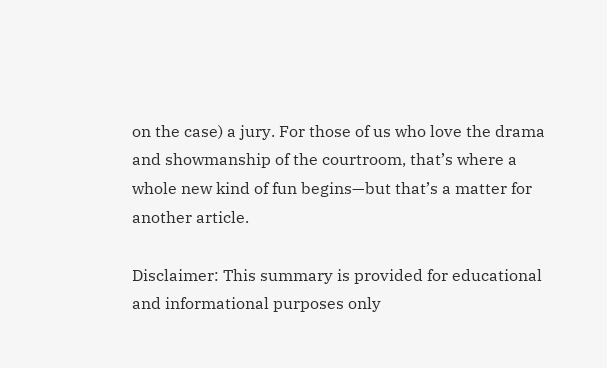on the case) a jury. For those of us who love the drama and showmanship of the courtroom, that’s where a whole new kind of fun begins—but that’s a matter for another article.

Disclaimer: This summary is provided for educational and informational purposes only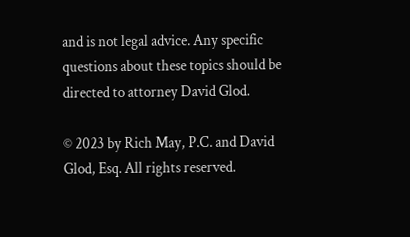and is not legal advice. Any specific questions about these topics should be directed to attorney David Glod.

© 2023 by Rich May, P.C. and David Glod, Esq. All rights reserved.